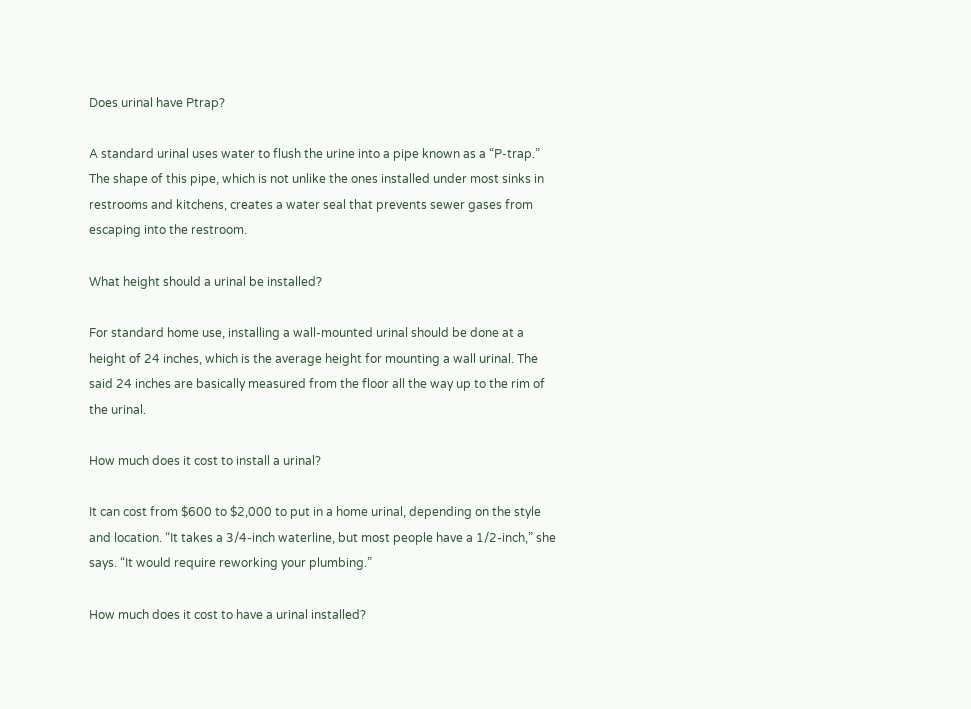Does urinal have Ptrap?

A standard urinal uses water to flush the urine into a pipe known as a “P-trap.” The shape of this pipe, which is not unlike the ones installed under most sinks in restrooms and kitchens, creates a water seal that prevents sewer gases from escaping into the restroom.

What height should a urinal be installed?

For standard home use, installing a wall-mounted urinal should be done at a height of 24 inches, which is the average height for mounting a wall urinal. The said 24 inches are basically measured from the floor all the way up to the rim of the urinal.

How much does it cost to install a urinal?

It can cost from $600 to $2,000 to put in a home urinal, depending on the style and location. “It takes a 3/4-inch waterline, but most people have a 1/2-inch,” she says. “It would require reworking your plumbing.”

How much does it cost to have a urinal installed?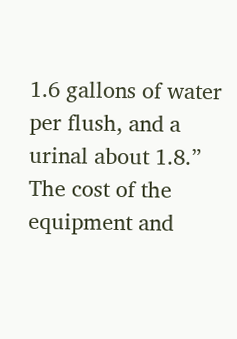1.6 gallons of water per flush, and a urinal about 1.8.” The cost of the equipment and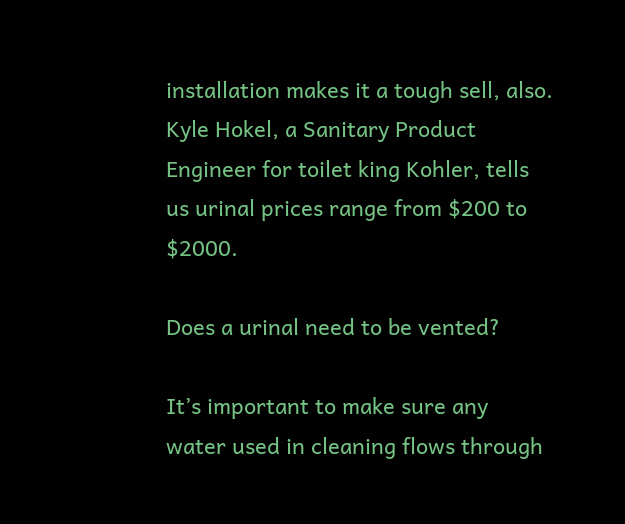installation makes it a tough sell, also. Kyle Hokel, a Sanitary Product Engineer for toilet king Kohler, tells us urinal prices range from $200 to $2000.

Does a urinal need to be vented?

It’s important to make sure any water used in cleaning flows through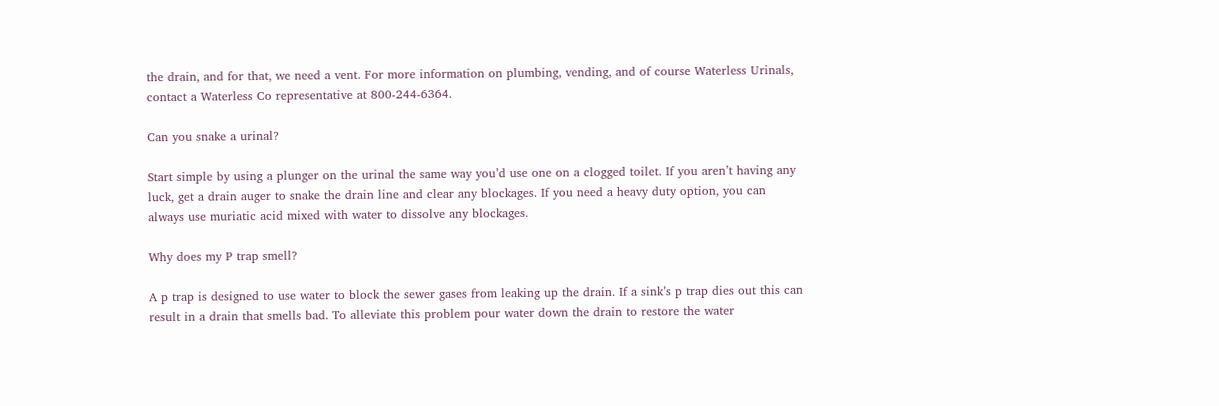the drain, and for that, we need a vent. For more information on plumbing, vending, and of course Waterless Urinals, contact a Waterless Co representative at 800-244-6364.

Can you snake a urinal?

Start simple by using a plunger on the urinal the same way you’d use one on a clogged toilet. If you aren’t having any luck, get a drain auger to snake the drain line and clear any blockages. If you need a heavy duty option, you can always use muriatic acid mixed with water to dissolve any blockages.

Why does my P trap smell?

A p trap is designed to use water to block the sewer gases from leaking up the drain. If a sink’s p trap dies out this can result in a drain that smells bad. To alleviate this problem pour water down the drain to restore the water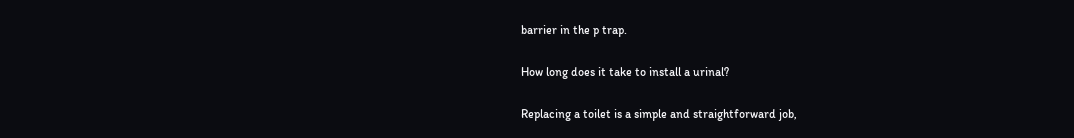barrier in the p trap.

How long does it take to install a urinal?

Replacing a toilet is a simple and straightforward job,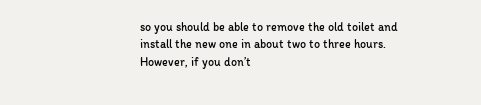so you should be able to remove the old toilet and install the new one in about two to three hours. However, if you don’t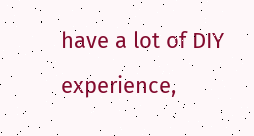have a lot of DIY experience,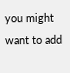you might want to add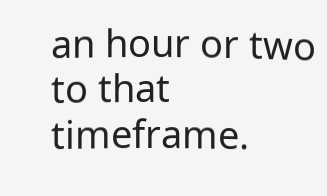an hour or two to that timeframe.